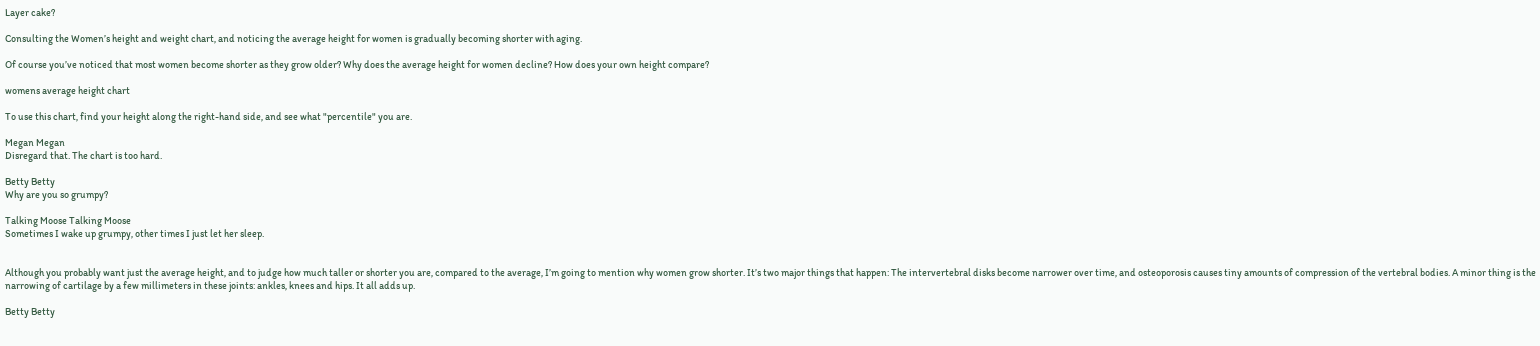Layer cake?

Consulting the Women’s height and weight chart, and noticing the average height for women is gradually becoming shorter with aging.

Of course you’ve noticed that most women become shorter as they grow older? Why does the average height for women decline? How does your own height compare?

womens average height chart

To use this chart, find your height along the right-hand side, and see what "percentile" you are.

Megan Megan
Disregard that. The chart is too hard.

Betty Betty
Why are you so grumpy?

Talking Moose Talking Moose
Sometimes I wake up grumpy, other times I just let her sleep.


Although you probably want just the average height, and to judge how much taller or shorter you are, compared to the average, I’m going to mention why women grow shorter. It’s two major things that happen: The intervertebral disks become narrower over time, and osteoporosis causes tiny amounts of compression of the vertebral bodies. A minor thing is the narrowing of cartilage by a few millimeters in these joints: ankles, knees and hips. It all adds up.

Betty Betty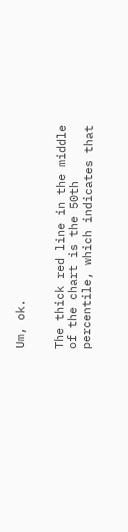Um, ok.


The thick red line in the middle of the chart is the 50th percentile, which indicates that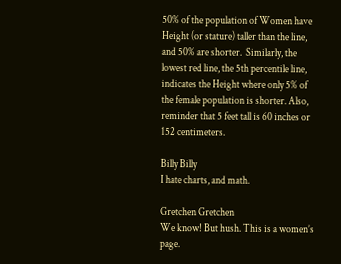50% of the population of Women have Height (or stature) taller than the line, and 50% are shorter.  Similarly, the lowest red line, the 5th percentile line, indicates the Height where only 5% of the female population is shorter. Also, reminder that 5 feet tall is 60 inches or 152 centimeters.

Billy Billy
I hate charts, and math.

Gretchen Gretchen
We know! But hush. This is a women’s page.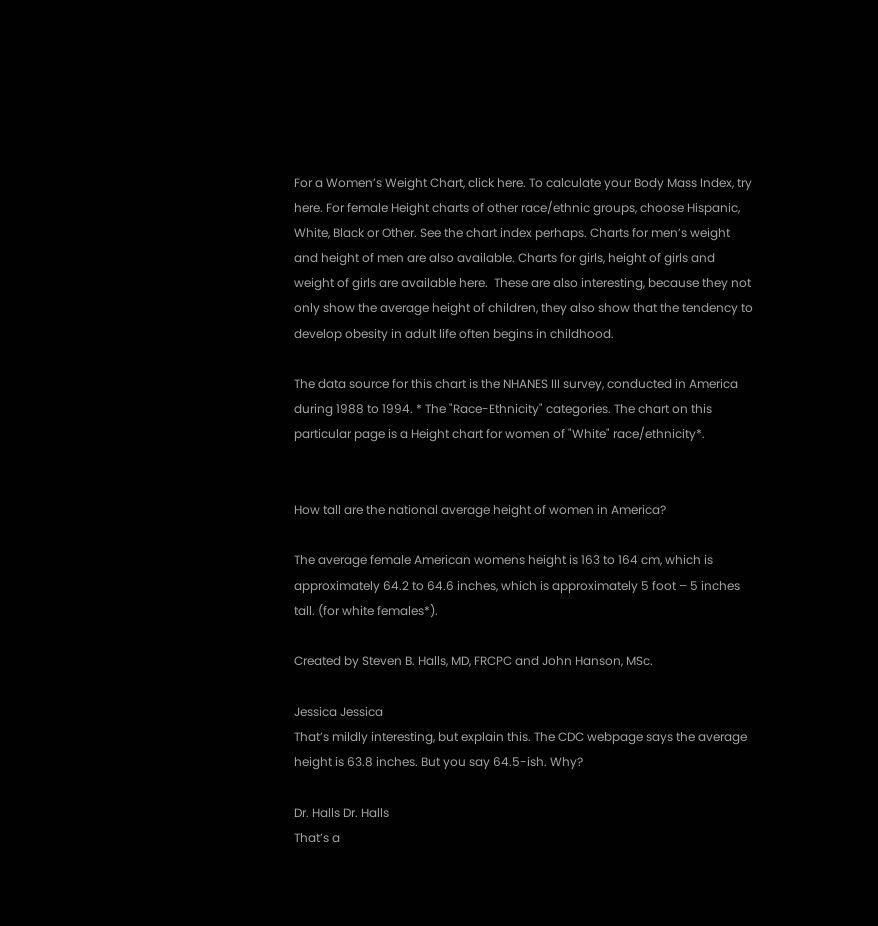For a Women’s Weight Chart, click here. To calculate your Body Mass Index, try here. For female Height charts of other race/ethnic groups, choose Hispanic, White, Black or Other. See the chart index perhaps. Charts for men’s weight and height of men are also available. Charts for girls, height of girls and weight of girls are available here.  These are also interesting, because they not only show the average height of children, they also show that the tendency to develop obesity in adult life often begins in childhood.

The data source for this chart is the NHANES III survey, conducted in America during 1988 to 1994. * The "Race-Ethnicity" categories. The chart on this particular page is a Height chart for women of "White" race/ethnicity*.


How tall are the national average height of women in America?

The average female American womens height is 163 to 164 cm, which is approximately 64.2 to 64.6 inches, which is approximately 5 foot – 5 inches tall. (for white females*).

Created by Steven B. Halls, MD, FRCPC and John Hanson, MSc.

Jessica Jessica
That’s mildly interesting, but explain this. The CDC webpage says the average height is 63.8 inches. But you say 64.5-ish. Why?

Dr. Halls Dr. Halls
That’s a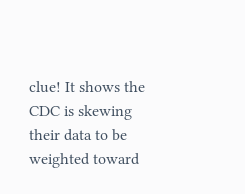clue! It shows the CDC is skewing their data to be weighted toward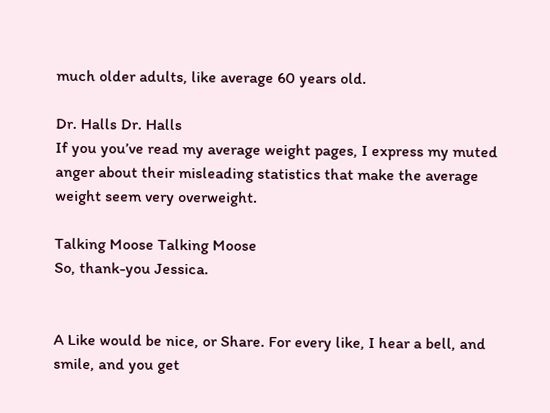much older adults, like average 60 years old.

Dr. Halls Dr. Halls
If you you’ve read my average weight pages, I express my muted anger about their misleading statistics that make the average weight seem very overweight.

Talking Moose Talking Moose
So, thank-you Jessica.


A Like would be nice, or Share. For every like, I hear a bell, and smile, and you get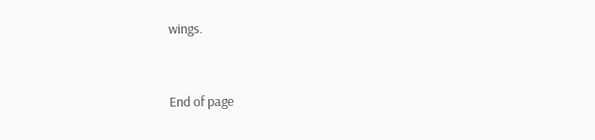wings.


End of page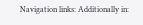Navigation links: Additionally in: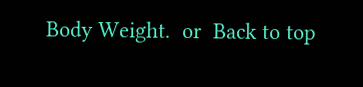Body Weight.  or  Back to top